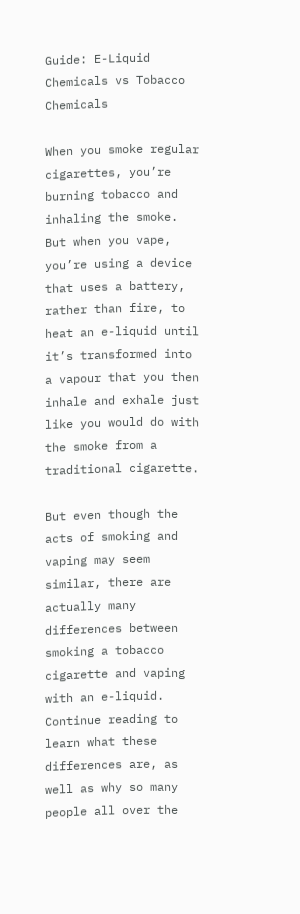Guide: E-Liquid Chemicals vs Tobacco Chemicals

When you smoke regular cigarettes, you’re burning tobacco and inhaling the smoke. But when you vape, you’re using a device that uses a battery, rather than fire, to heat an e-liquid until it’s transformed into a vapour that you then inhale and exhale just like you would do with the smoke from a traditional cigarette.

But even though the acts of smoking and vaping may seem similar, there are actually many differences between smoking a tobacco cigarette and vaping with an e-liquid. Continue reading to learn what these differences are, as well as why so many people all over the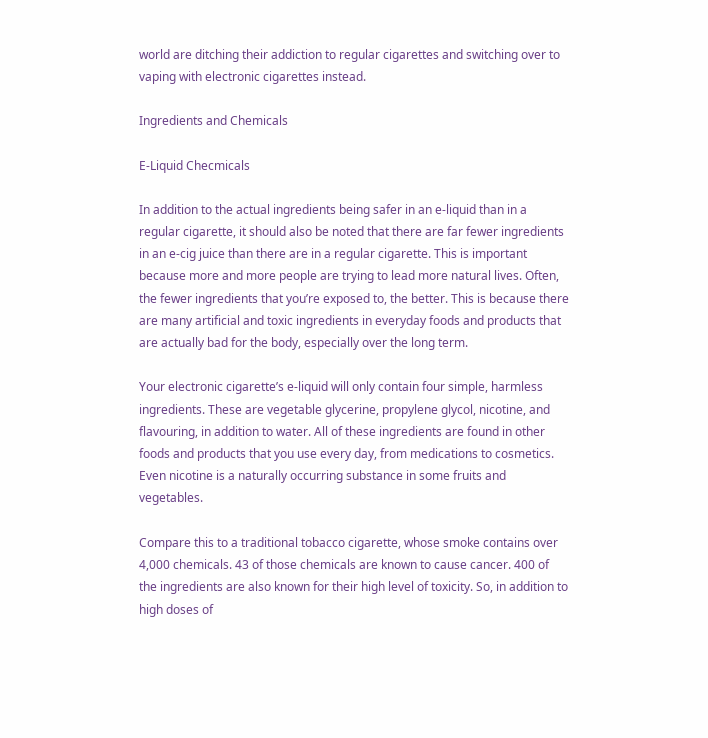world are ditching their addiction to regular cigarettes and switching over to vaping with electronic cigarettes instead.

Ingredients and Chemicals

E-Liquid Checmicals

In addition to the actual ingredients being safer in an e-liquid than in a regular cigarette, it should also be noted that there are far fewer ingredients in an e-cig juice than there are in a regular cigarette. This is important because more and more people are trying to lead more natural lives. Often, the fewer ingredients that you’re exposed to, the better. This is because there are many artificial and toxic ingredients in everyday foods and products that are actually bad for the body, especially over the long term.

Your electronic cigarette’s e-liquid will only contain four simple, harmless ingredients. These are vegetable glycerine, propylene glycol, nicotine, and flavouring, in addition to water. All of these ingredients are found in other foods and products that you use every day, from medications to cosmetics. Even nicotine is a naturally occurring substance in some fruits and vegetables.

Compare this to a traditional tobacco cigarette, whose smoke contains over 4,000 chemicals. 43 of those chemicals are known to cause cancer. 400 of the ingredients are also known for their high level of toxicity. So, in addition to high doses of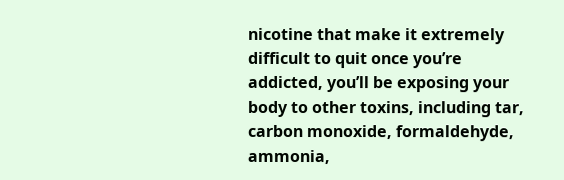nicotine that make it extremely difficult to quit once you’re addicted, you’ll be exposing your body to other toxins, including tar, carbon monoxide, formaldehyde, ammonia,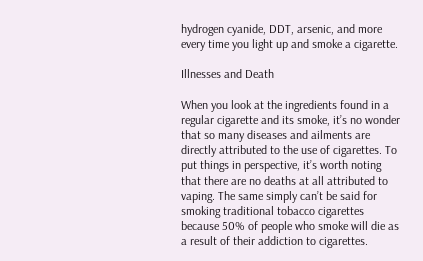hydrogen cyanide, DDT, arsenic, and more every time you light up and smoke a cigarette.

Illnesses and Death

When you look at the ingredients found in a regular cigarette and its smoke, it’s no wonder that so many diseases and ailments are directly attributed to the use of cigarettes. To put things in perspective, it’s worth noting that there are no deaths at all attributed to vaping. The same simply can’t be said for smoking traditional tobacco cigarettes because 50% of people who smoke will die as a result of their addiction to cigarettes.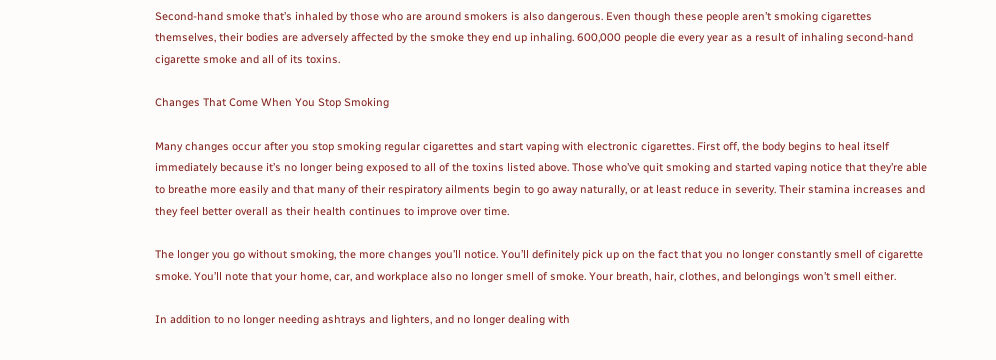Second-hand smoke that’s inhaled by those who are around smokers is also dangerous. Even though these people aren’t smoking cigarettes themselves, their bodies are adversely affected by the smoke they end up inhaling. 600,000 people die every year as a result of inhaling second-hand cigarette smoke and all of its toxins.

Changes That Come When You Stop Smoking

Many changes occur after you stop smoking regular cigarettes and start vaping with electronic cigarettes. First off, the body begins to heal itself immediately because it’s no longer being exposed to all of the toxins listed above. Those who’ve quit smoking and started vaping notice that they’re able to breathe more easily and that many of their respiratory ailments begin to go away naturally, or at least reduce in severity. Their stamina increases and they feel better overall as their health continues to improve over time.

The longer you go without smoking, the more changes you’ll notice. You’ll definitely pick up on the fact that you no longer constantly smell of cigarette smoke. You’ll note that your home, car, and workplace also no longer smell of smoke. Your breath, hair, clothes, and belongings won’t smell either.

In addition to no longer needing ashtrays and lighters, and no longer dealing with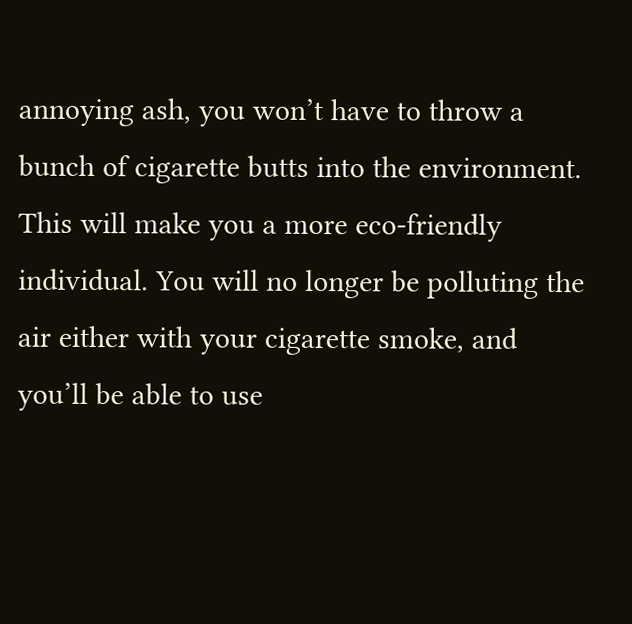annoying ash, you won’t have to throw a bunch of cigarette butts into the environment. This will make you a more eco-friendly individual. You will no longer be polluting the air either with your cigarette smoke, and you’ll be able to use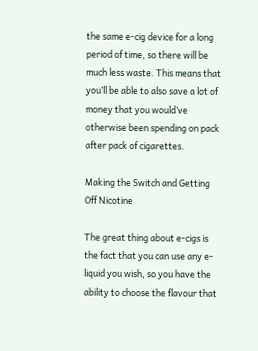the same e-cig device for a long period of time, so there will be much less waste. This means that you’ll be able to also save a lot of money that you would’ve otherwise been spending on pack after pack of cigarettes.

Making the Switch and Getting Off Nicotine

The great thing about e-cigs is the fact that you can use any e-liquid you wish, so you have the ability to choose the flavour that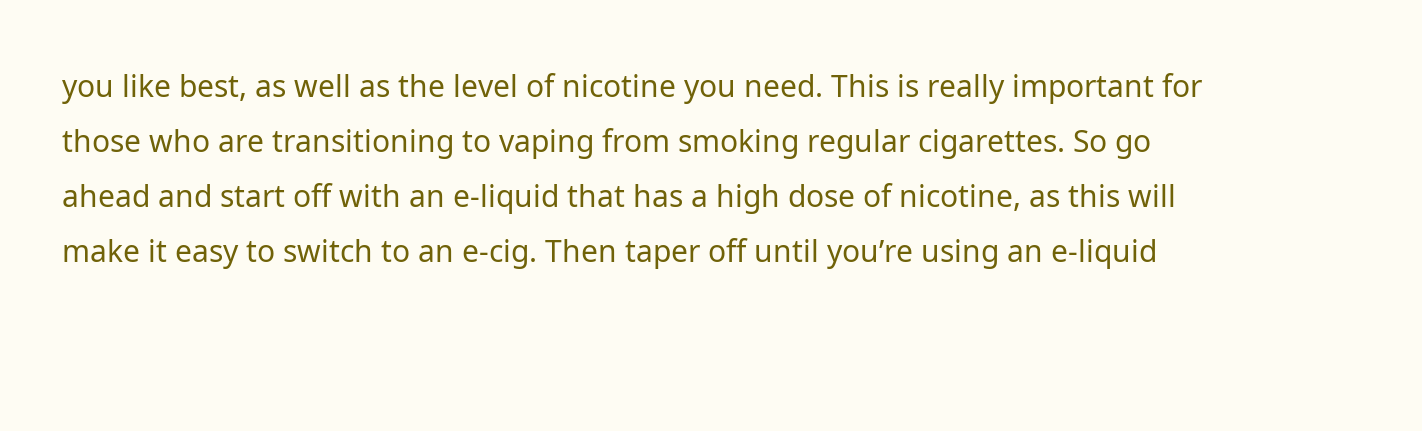you like best, as well as the level of nicotine you need. This is really important for those who are transitioning to vaping from smoking regular cigarettes. So go ahead and start off with an e-liquid that has a high dose of nicotine, as this will make it easy to switch to an e-cig. Then taper off until you’re using an e-liquid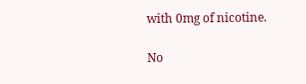with 0mg of nicotine.

No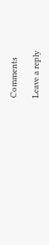Comments

Leave a reply